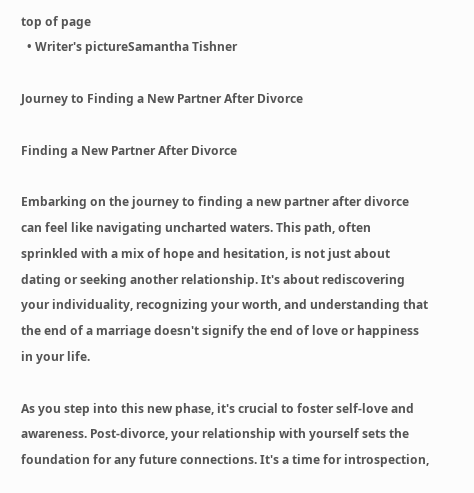top of page
  • Writer's pictureSamantha Tishner

Journey to Finding a New Partner After Divorce

Finding a New Partner After Divorce

Embarking on the journey to finding a new partner after divorce can feel like navigating uncharted waters. This path, often sprinkled with a mix of hope and hesitation, is not just about dating or seeking another relationship. It's about rediscovering your individuality, recognizing your worth, and understanding that the end of a marriage doesn't signify the end of love or happiness in your life.

As you step into this new phase, it's crucial to foster self-love and awareness. Post-divorce, your relationship with yourself sets the foundation for any future connections. It's a time for introspection,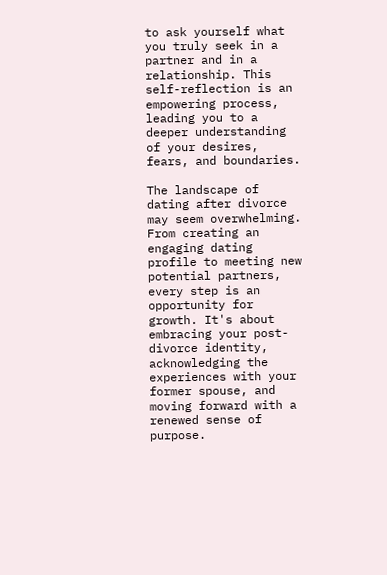to ask yourself what you truly seek in a partner and in a relationship. This self-reflection is an empowering process, leading you to a deeper understanding of your desires, fears, and boundaries.

The landscape of dating after divorce may seem overwhelming. From creating an engaging dating profile to meeting new potential partners, every step is an opportunity for growth. It's about embracing your post-divorce identity, acknowledging the experiences with your former spouse, and moving forward with a renewed sense of purpose.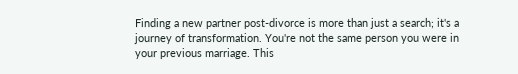Finding a new partner post-divorce is more than just a search; it's a journey of transformation. You're not the same person you were in your previous marriage. This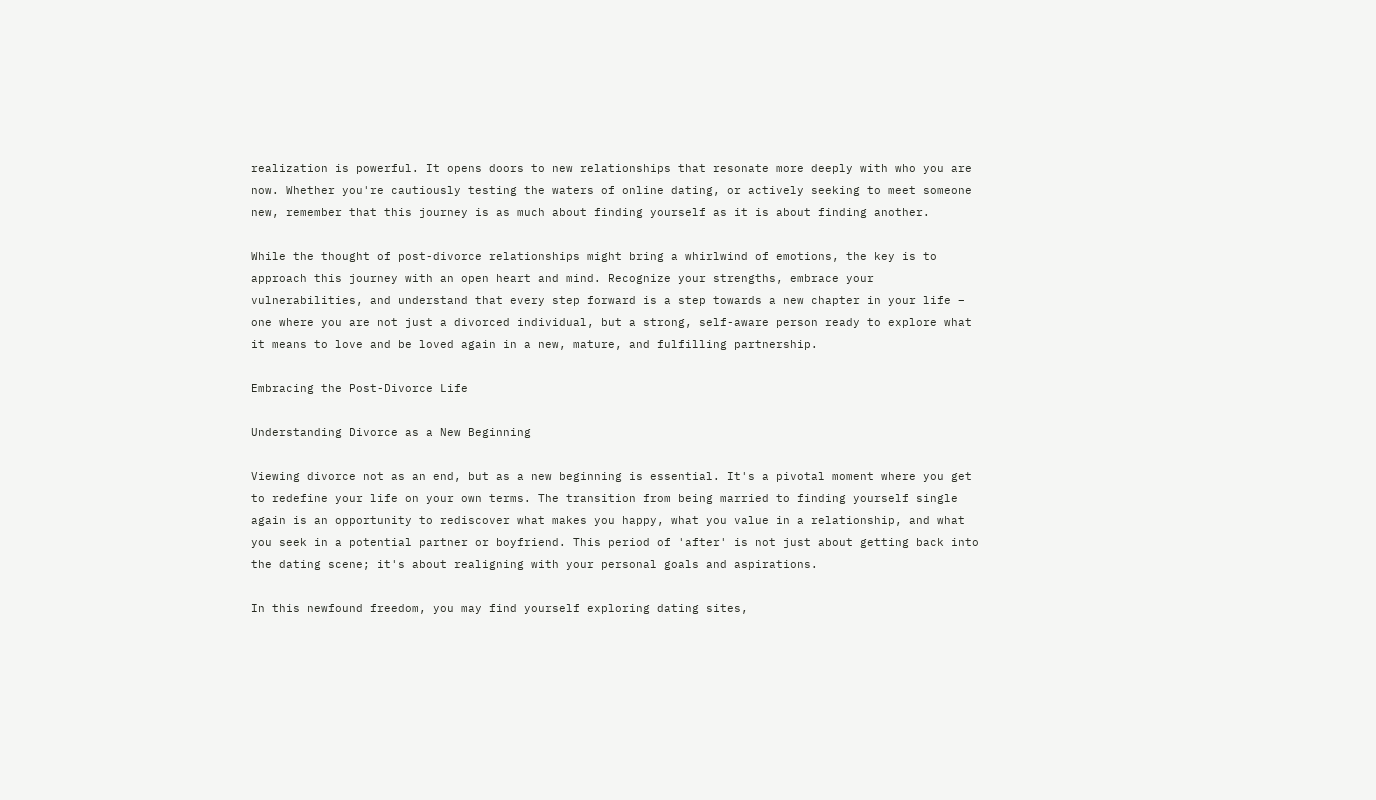realization is powerful. It opens doors to new relationships that resonate more deeply with who you are now. Whether you're cautiously testing the waters of online dating, or actively seeking to meet someone new, remember that this journey is as much about finding yourself as it is about finding another.

While the thought of post-divorce relationships might bring a whirlwind of emotions, the key is to approach this journey with an open heart and mind. Recognize your strengths, embrace your vulnerabilities, and understand that every step forward is a step towards a new chapter in your life – one where you are not just a divorced individual, but a strong, self-aware person ready to explore what it means to love and be loved again in a new, mature, and fulfilling partnership.

Embracing the Post-Divorce Life

Understanding Divorce as a New Beginning

Viewing divorce not as an end, but as a new beginning is essential. It's a pivotal moment where you get to redefine your life on your own terms. The transition from being married to finding yourself single again is an opportunity to rediscover what makes you happy, what you value in a relationship, and what you seek in a potential partner or boyfriend. This period of 'after' is not just about getting back into the dating scene; it's about realigning with your personal goals and aspirations.

In this newfound freedom, you may find yourself exploring dating sites,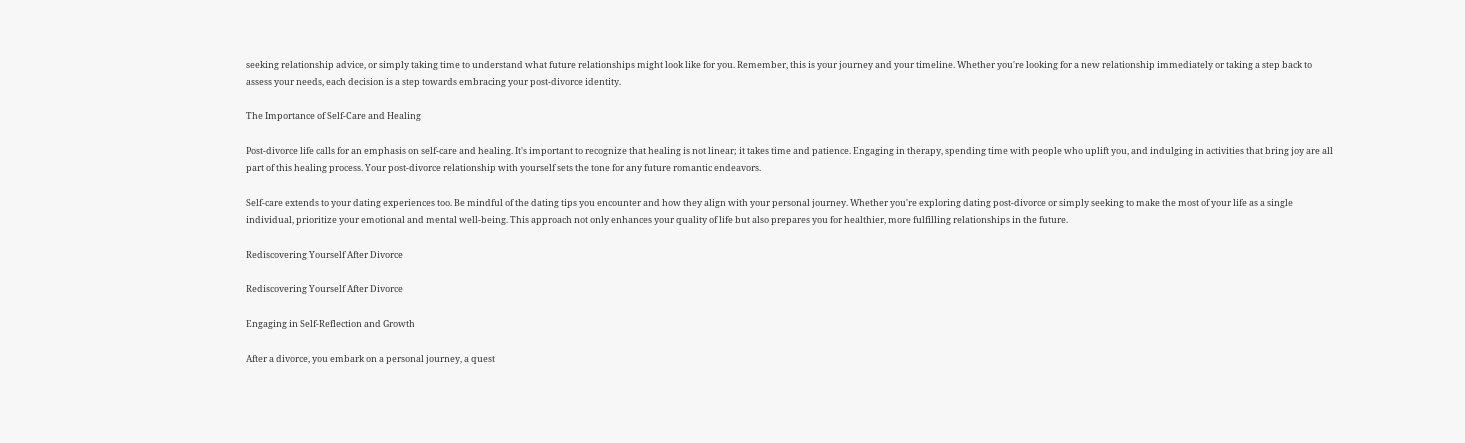seeking relationship advice, or simply taking time to understand what future relationships might look like for you. Remember, this is your journey and your timeline. Whether you're looking for a new relationship immediately or taking a step back to assess your needs, each decision is a step towards embracing your post-divorce identity.

The Importance of Self-Care and Healing

Post-divorce life calls for an emphasis on self-care and healing. It's important to recognize that healing is not linear; it takes time and patience. Engaging in therapy, spending time with people who uplift you, and indulging in activities that bring joy are all part of this healing process. Your post-divorce relationship with yourself sets the tone for any future romantic endeavors.

Self-care extends to your dating experiences too. Be mindful of the dating tips you encounter and how they align with your personal journey. Whether you're exploring dating post-divorce or simply seeking to make the most of your life as a single individual, prioritize your emotional and mental well-being. This approach not only enhances your quality of life but also prepares you for healthier, more fulfilling relationships in the future.

Rediscovering Yourself After Divorce

Rediscovering Yourself After Divorce

Engaging in Self-Reflection and Growth

After a divorce, you embark on a personal journey, a quest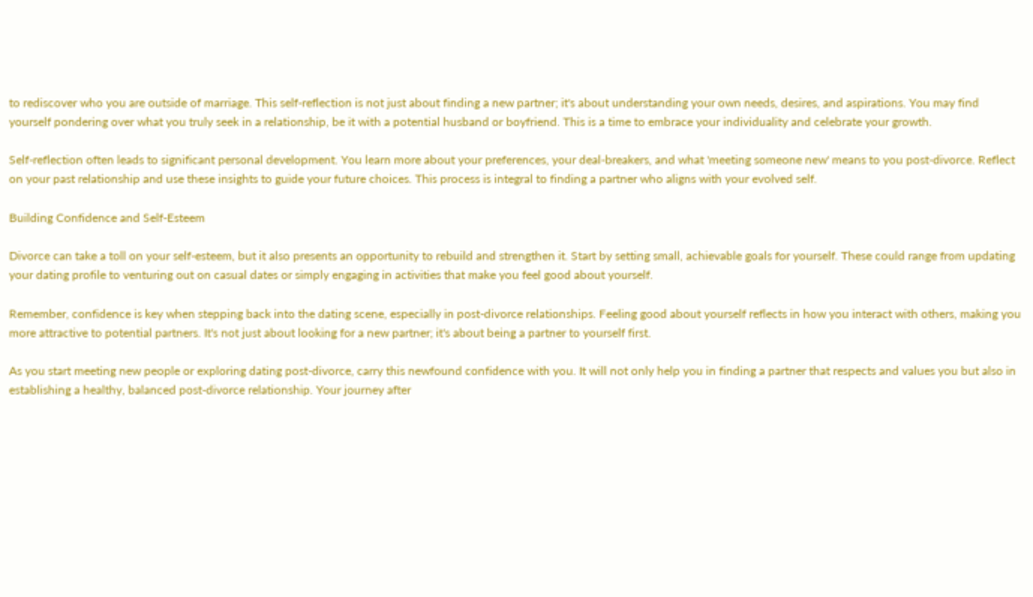to rediscover who you are outside of marriage. This self-reflection is not just about finding a new partner; it's about understanding your own needs, desires, and aspirations. You may find yourself pondering over what you truly seek in a relationship, be it with a potential husband or boyfriend. This is a time to embrace your individuality and celebrate your growth.

Self-reflection often leads to significant personal development. You learn more about your preferences, your deal-breakers, and what 'meeting someone new' means to you post-divorce. Reflect on your past relationship and use these insights to guide your future choices. This process is integral to finding a partner who aligns with your evolved self.

Building Confidence and Self-Esteem

Divorce can take a toll on your self-esteem, but it also presents an opportunity to rebuild and strengthen it. Start by setting small, achievable goals for yourself. These could range from updating your dating profile to venturing out on casual dates or simply engaging in activities that make you feel good about yourself.

Remember, confidence is key when stepping back into the dating scene, especially in post-divorce relationships. Feeling good about yourself reflects in how you interact with others, making you more attractive to potential partners. It's not just about looking for a new partner; it's about being a partner to yourself first.

As you start meeting new people or exploring dating post-divorce, carry this newfound confidence with you. It will not only help you in finding a partner that respects and values you but also in establishing a healthy, balanced post-divorce relationship. Your journey after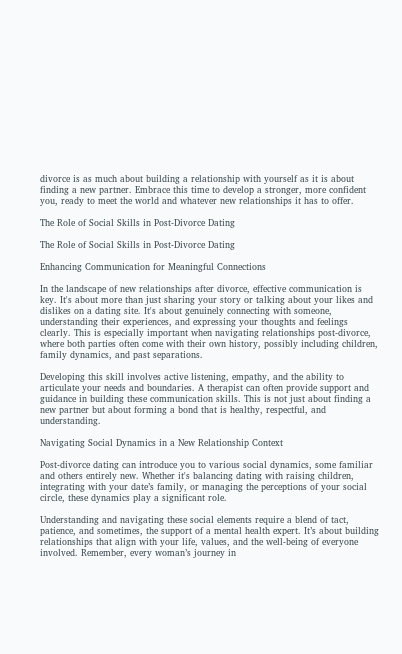divorce is as much about building a relationship with yourself as it is about finding a new partner. Embrace this time to develop a stronger, more confident you, ready to meet the world and whatever new relationships it has to offer.

The Role of Social Skills in Post-Divorce Dating

The Role of Social Skills in Post-Divorce Dating

Enhancing Communication for Meaningful Connections

In the landscape of new relationships after divorce, effective communication is key. It's about more than just sharing your story or talking about your likes and dislikes on a dating site. It's about genuinely connecting with someone, understanding their experiences, and expressing your thoughts and feelings clearly. This is especially important when navigating relationships post-divorce, where both parties often come with their own history, possibly including children, family dynamics, and past separations.

Developing this skill involves active listening, empathy, and the ability to articulate your needs and boundaries. A therapist can often provide support and guidance in building these communication skills. This is not just about finding a new partner but about forming a bond that is healthy, respectful, and understanding.

Navigating Social Dynamics in a New Relationship Context

Post-divorce dating can introduce you to various social dynamics, some familiar and others entirely new. Whether it's balancing dating with raising children, integrating with your date’s family, or managing the perceptions of your social circle, these dynamics play a significant role.

Understanding and navigating these social elements require a blend of tact, patience, and sometimes, the support of a mental health expert. It’s about building relationships that align with your life, values, and the well-being of everyone involved. Remember, every woman’s journey in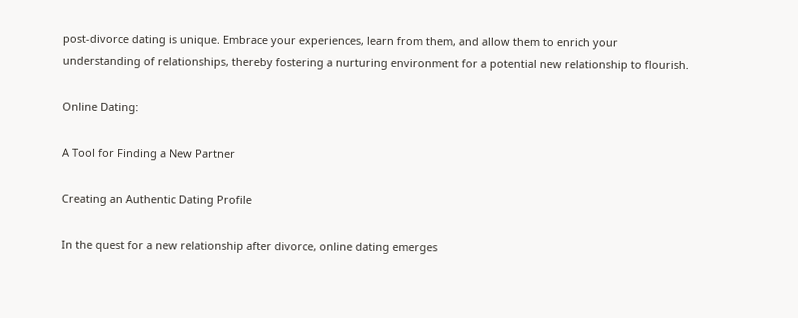post-divorce dating is unique. Embrace your experiences, learn from them, and allow them to enrich your understanding of relationships, thereby fostering a nurturing environment for a potential new relationship to flourish.

Online Dating:

A Tool for Finding a New Partner

Creating an Authentic Dating Profile

In the quest for a new relationship after divorce, online dating emerges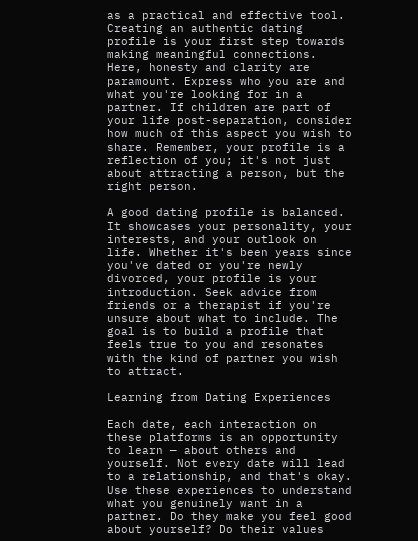as a practical and effective tool. Creating an authentic dating profile is your first step towards making meaningful connections. Here, honesty and clarity are paramount. Express who you are and what you're looking for in a partner. If children are part of your life post-separation, consider how much of this aspect you wish to share. Remember, your profile is a reflection of you; it's not just about attracting a person, but the right person.

A good dating profile is balanced. It showcases your personality, your interests, and your outlook on life. Whether it's been years since you've dated or you're newly divorced, your profile is your introduction. Seek advice from friends or a therapist if you're unsure about what to include. The goal is to build a profile that feels true to you and resonates with the kind of partner you wish to attract.

Learning from Dating Experiences

Each date, each interaction on these platforms is an opportunity to learn — about others and yourself. Not every date will lead to a relationship, and that's okay. Use these experiences to understand what you genuinely want in a partner. Do they make you feel good about yourself? Do their values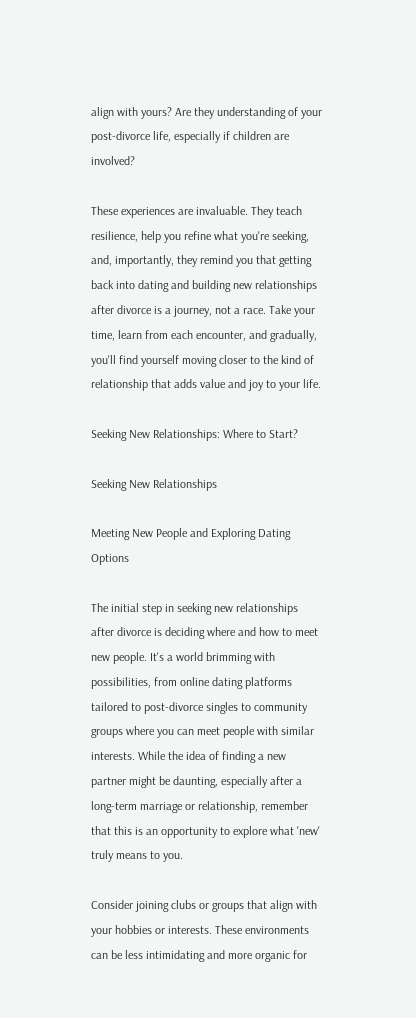align with yours? Are they understanding of your post-divorce life, especially if children are involved?

These experiences are invaluable. They teach resilience, help you refine what you're seeking, and, importantly, they remind you that getting back into dating and building new relationships after divorce is a journey, not a race. Take your time, learn from each encounter, and gradually, you'll find yourself moving closer to the kind of relationship that adds value and joy to your life.

Seeking New Relationships: Where to Start?

Seeking New Relationships

Meeting New People and Exploring Dating Options

The initial step in seeking new relationships after divorce is deciding where and how to meet new people. It's a world brimming with possibilities, from online dating platforms tailored to post-divorce singles to community groups where you can meet people with similar interests. While the idea of finding a new partner might be daunting, especially after a long-term marriage or relationship, remember that this is an opportunity to explore what 'new' truly means to you.

Consider joining clubs or groups that align with your hobbies or interests. These environments can be less intimidating and more organic for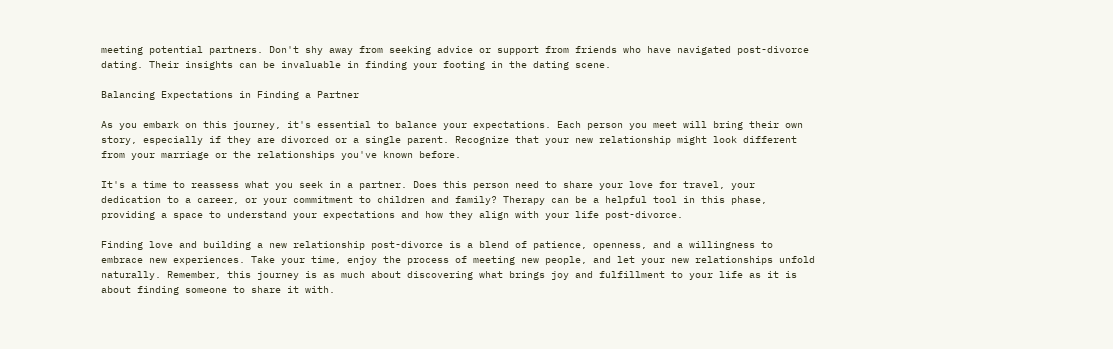meeting potential partners. Don't shy away from seeking advice or support from friends who have navigated post-divorce dating. Their insights can be invaluable in finding your footing in the dating scene.

Balancing Expectations in Finding a Partner

As you embark on this journey, it's essential to balance your expectations. Each person you meet will bring their own story, especially if they are divorced or a single parent. Recognize that your new relationship might look different from your marriage or the relationships you've known before.

It's a time to reassess what you seek in a partner. Does this person need to share your love for travel, your dedication to a career, or your commitment to children and family? Therapy can be a helpful tool in this phase, providing a space to understand your expectations and how they align with your life post-divorce.

Finding love and building a new relationship post-divorce is a blend of patience, openness, and a willingness to embrace new experiences. Take your time, enjoy the process of meeting new people, and let your new relationships unfold naturally. Remember, this journey is as much about discovering what brings joy and fulfillment to your life as it is about finding someone to share it with.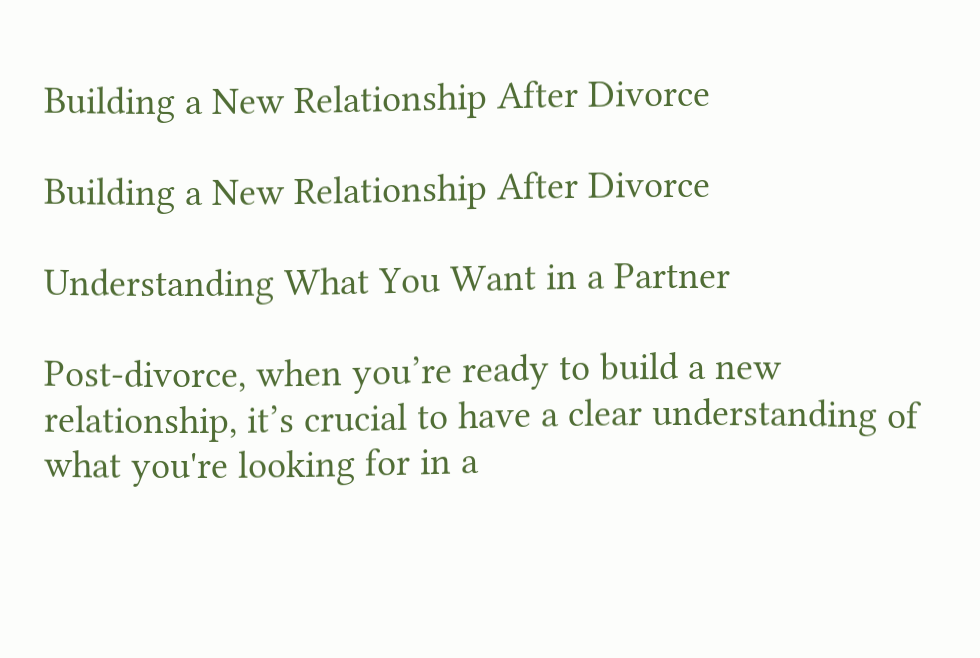Building a New Relationship After Divorce

Building a New Relationship After Divorce

Understanding What You Want in a Partner

Post-divorce, when you’re ready to build a new relationship, it’s crucial to have a clear understanding of what you're looking for in a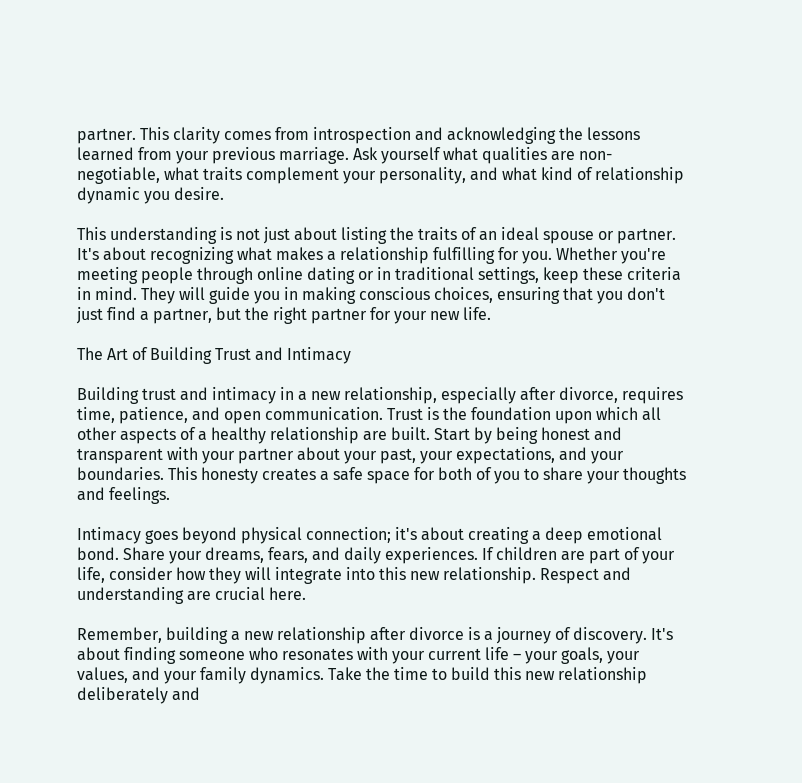partner. This clarity comes from introspection and acknowledging the lessons learned from your previous marriage. Ask yourself what qualities are non-negotiable, what traits complement your personality, and what kind of relationship dynamic you desire.

This understanding is not just about listing the traits of an ideal spouse or partner. It's about recognizing what makes a relationship fulfilling for you. Whether you're meeting people through online dating or in traditional settings, keep these criteria in mind. They will guide you in making conscious choices, ensuring that you don't just find a partner, but the right partner for your new life.

The Art of Building Trust and Intimacy

Building trust and intimacy in a new relationship, especially after divorce, requires time, patience, and open communication. Trust is the foundation upon which all other aspects of a healthy relationship are built. Start by being honest and transparent with your partner about your past, your expectations, and your boundaries. This honesty creates a safe space for both of you to share your thoughts and feelings.

Intimacy goes beyond physical connection; it's about creating a deep emotional bond. Share your dreams, fears, and daily experiences. If children are part of your life, consider how they will integrate into this new relationship. Respect and understanding are crucial here.

Remember, building a new relationship after divorce is a journey of discovery. It's about finding someone who resonates with your current life – your goals, your values, and your family dynamics. Take the time to build this new relationship deliberately and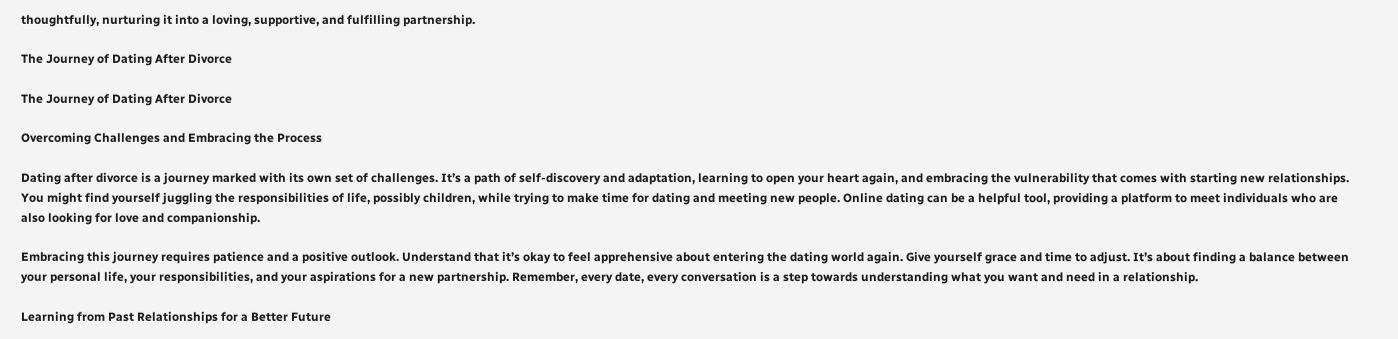thoughtfully, nurturing it into a loving, supportive, and fulfilling partnership.

The Journey of Dating After Divorce

The Journey of Dating After Divorce

Overcoming Challenges and Embracing the Process

Dating after divorce is a journey marked with its own set of challenges. It’s a path of self-discovery and adaptation, learning to open your heart again, and embracing the vulnerability that comes with starting new relationships. You might find yourself juggling the responsibilities of life, possibly children, while trying to make time for dating and meeting new people. Online dating can be a helpful tool, providing a platform to meet individuals who are also looking for love and companionship.

Embracing this journey requires patience and a positive outlook. Understand that it’s okay to feel apprehensive about entering the dating world again. Give yourself grace and time to adjust. It’s about finding a balance between your personal life, your responsibilities, and your aspirations for a new partnership. Remember, every date, every conversation is a step towards understanding what you want and need in a relationship.

Learning from Past Relationships for a Better Future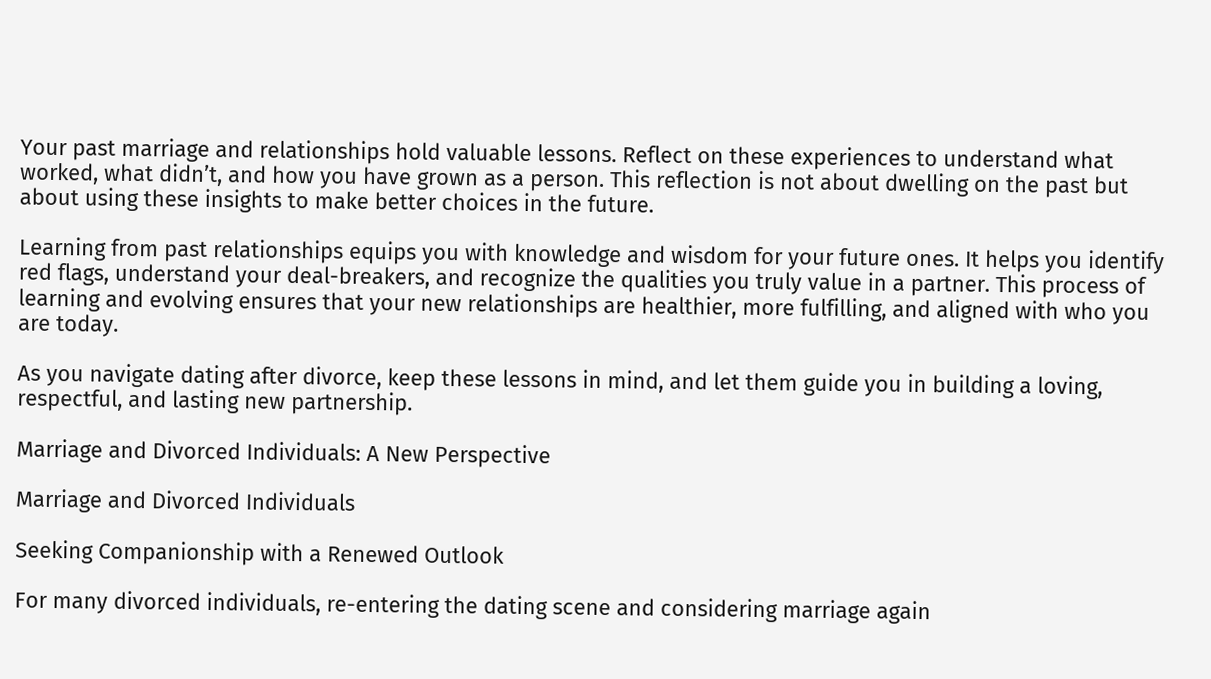Your past marriage and relationships hold valuable lessons. Reflect on these experiences to understand what worked, what didn’t, and how you have grown as a person. This reflection is not about dwelling on the past but about using these insights to make better choices in the future.

Learning from past relationships equips you with knowledge and wisdom for your future ones. It helps you identify red flags, understand your deal-breakers, and recognize the qualities you truly value in a partner. This process of learning and evolving ensures that your new relationships are healthier, more fulfilling, and aligned with who you are today.

As you navigate dating after divorce, keep these lessons in mind, and let them guide you in building a loving, respectful, and lasting new partnership.

Marriage and Divorced Individuals: A New Perspective

Marriage and Divorced Individuals

Seeking Companionship with a Renewed Outlook

For many divorced individuals, re-entering the dating scene and considering marriage again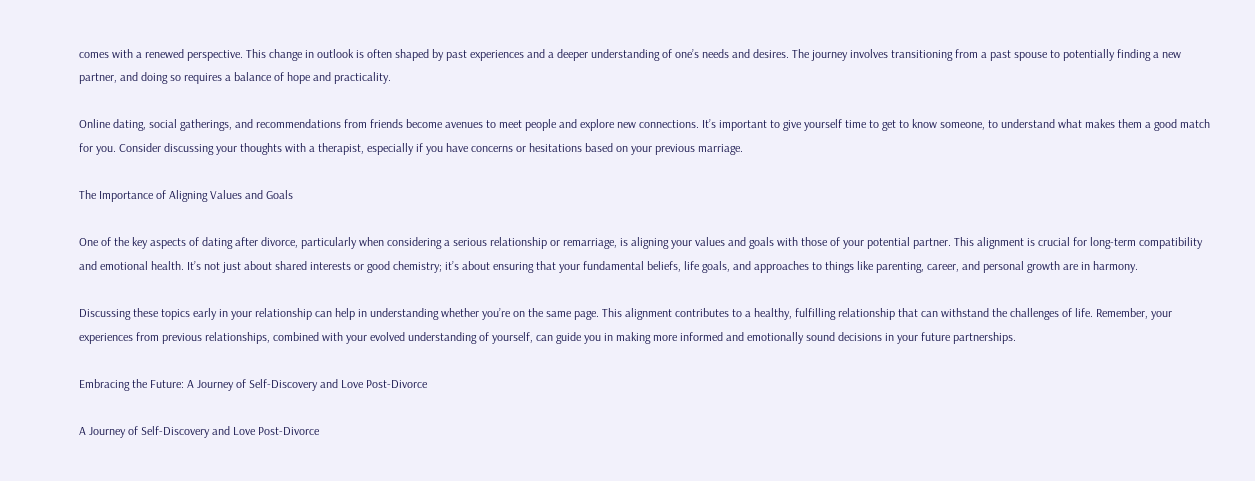comes with a renewed perspective. This change in outlook is often shaped by past experiences and a deeper understanding of one’s needs and desires. The journey involves transitioning from a past spouse to potentially finding a new partner, and doing so requires a balance of hope and practicality.

Online dating, social gatherings, and recommendations from friends become avenues to meet people and explore new connections. It’s important to give yourself time to get to know someone, to understand what makes them a good match for you. Consider discussing your thoughts with a therapist, especially if you have concerns or hesitations based on your previous marriage.

The Importance of Aligning Values and Goals

One of the key aspects of dating after divorce, particularly when considering a serious relationship or remarriage, is aligning your values and goals with those of your potential partner. This alignment is crucial for long-term compatibility and emotional health. It’s not just about shared interests or good chemistry; it’s about ensuring that your fundamental beliefs, life goals, and approaches to things like parenting, career, and personal growth are in harmony.

Discussing these topics early in your relationship can help in understanding whether you’re on the same page. This alignment contributes to a healthy, fulfilling relationship that can withstand the challenges of life. Remember, your experiences from previous relationships, combined with your evolved understanding of yourself, can guide you in making more informed and emotionally sound decisions in your future partnerships.

Embracing the Future: A Journey of Self-Discovery and Love Post-Divorce

A Journey of Self-Discovery and Love Post-Divorce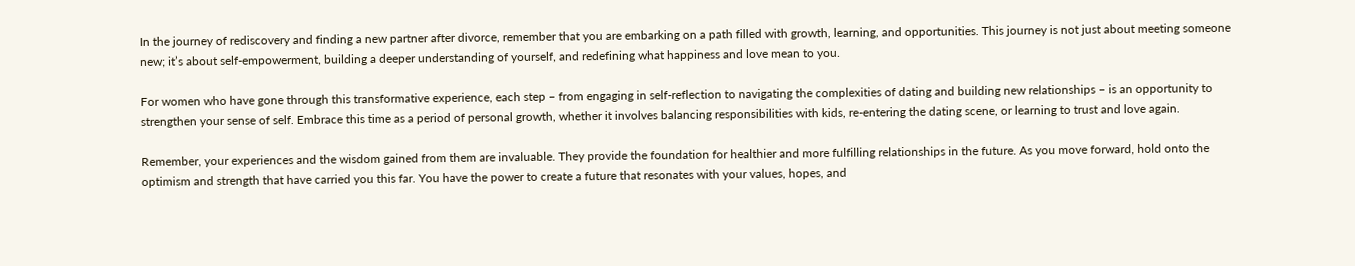In the journey of rediscovery and finding a new partner after divorce, remember that you are embarking on a path filled with growth, learning, and opportunities. This journey is not just about meeting someone new; it’s about self-empowerment, building a deeper understanding of yourself, and redefining what happiness and love mean to you.

For women who have gone through this transformative experience, each step – from engaging in self-reflection to navigating the complexities of dating and building new relationships – is an opportunity to strengthen your sense of self. Embrace this time as a period of personal growth, whether it involves balancing responsibilities with kids, re-entering the dating scene, or learning to trust and love again.

Remember, your experiences and the wisdom gained from them are invaluable. They provide the foundation for healthier and more fulfilling relationships in the future. As you move forward, hold onto the optimism and strength that have carried you this far. You have the power to create a future that resonates with your values, hopes, and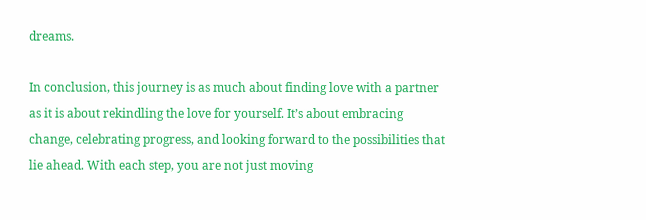dreams.

In conclusion, this journey is as much about finding love with a partner as it is about rekindling the love for yourself. It’s about embracing change, celebrating progress, and looking forward to the possibilities that lie ahead. With each step, you are not just moving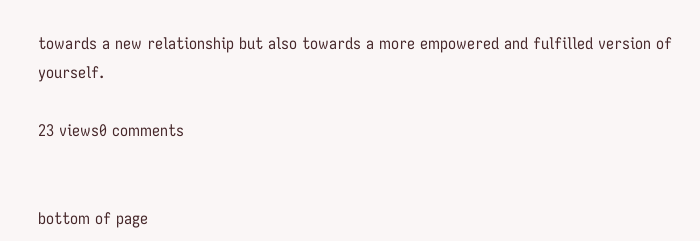towards a new relationship but also towards a more empowered and fulfilled version of yourself.

23 views0 comments


bottom of page